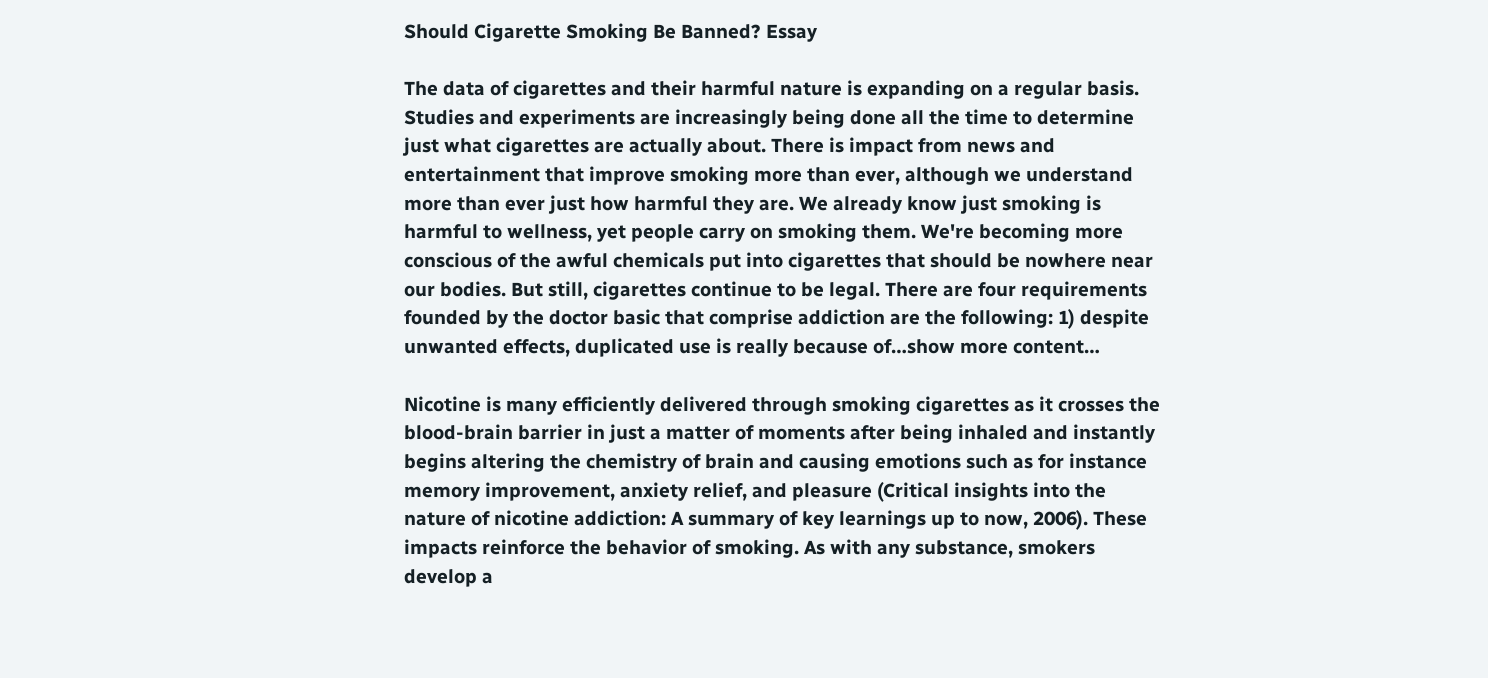Should Cigarette Smoking Be Banned? Essay

The data of cigarettes and their harmful nature is expanding on a regular basis. Studies and experiments are increasingly being done all the time to determine just what cigarettes are actually about. There is impact from news and entertainment that improve smoking more than ever, although we understand more than ever just how harmful they are. We already know just smoking is harmful to wellness, yet people carry on smoking them. We're becoming more conscious of the awful chemicals put into cigarettes that should be nowhere near our bodies. But still, cigarettes continue to be legal. There are four requirements founded by the doctor basic that comprise addiction are the following: 1) despite unwanted effects, duplicated use is really because of…show more content…

Nicotine is many efficiently delivered through smoking cigarettes as it crosses the blood-brain barrier in just a matter of moments after being inhaled and instantly begins altering the chemistry of brain and causing emotions such as for instance memory improvement, anxiety relief, and pleasure (Critical insights into the nature of nicotine addiction: A summary of key learnings up to now, 2006). These impacts reinforce the behavior of smoking. As with any substance, smokers develop a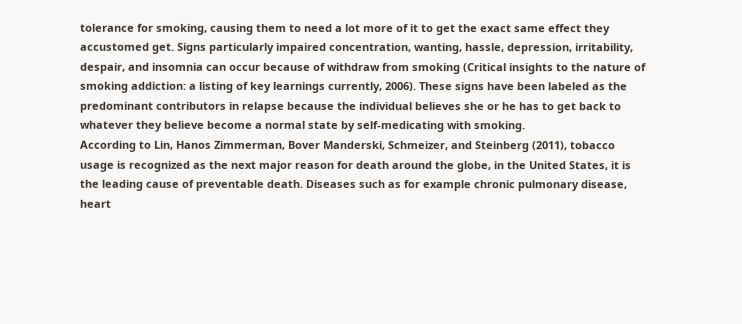tolerance for smoking, causing them to need a lot more of it to get the exact same effect they accustomed get. Signs particularly impaired concentration, wanting, hassle, depression, irritability, despair, and insomnia can occur because of withdraw from smoking (Critical insights to the nature of smoking addiction: a listing of key learnings currently, 2006). These signs have been labeled as the predominant contributors in relapse because the individual believes she or he has to get back to whatever they believe become a normal state by self-medicating with smoking.
According to Lin, Hanos Zimmerman, Bover Manderski, Schmeizer, and Steinberg (2011), tobacco usage is recognized as the next major reason for death around the globe, in the United States, it is the leading cause of preventable death. Diseases such as for example chronic pulmonary disease, heart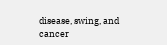disease, swing, and cancer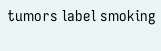tumors label smoking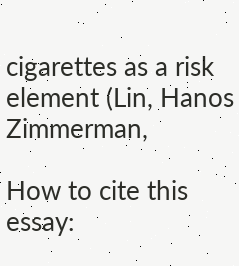cigarettes as a risk element (Lin, Hanos Zimmerman,

How to cite this essay: